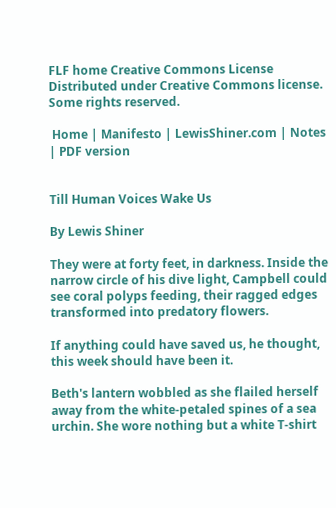FLF home Creative Commons License Distributed under Creative Commons license. Some rights reserved.

 Home | Manifesto | LewisShiner.com | Notes | PDF version


Till Human Voices Wake Us

By Lewis Shiner

They were at forty feet, in darkness. Inside the narrow circle of his dive light, Campbell could see coral polyps feeding, their ragged edges transformed into predatory flowers.

If anything could have saved us, he thought, this week should have been it.

Beth's lantern wobbled as she flailed herself away from the white-petaled spines of a sea urchin. She wore nothing but a white T-shirt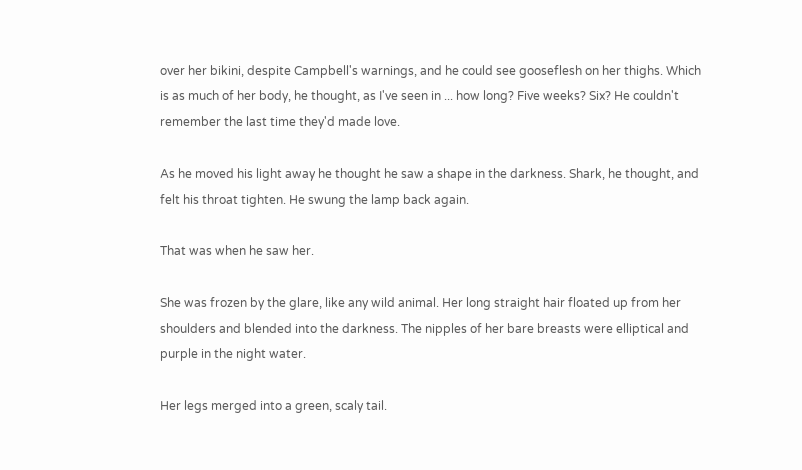over her bikini, despite Campbell's warnings, and he could see gooseflesh on her thighs. Which is as much of her body, he thought, as I've seen in ... how long? Five weeks? Six? He couldn't remember the last time they'd made love.

As he moved his light away he thought he saw a shape in the darkness. Shark, he thought, and felt his throat tighten. He swung the lamp back again.

That was when he saw her.

She was frozen by the glare, like any wild animal. Her long straight hair floated up from her shoulders and blended into the darkness. The nipples of her bare breasts were elliptical and purple in the night water.

Her legs merged into a green, scaly tail.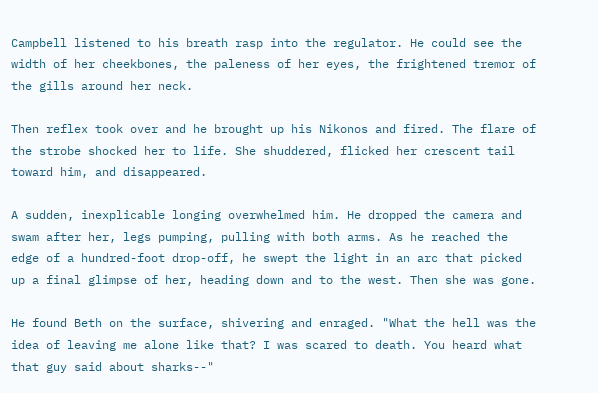Campbell listened to his breath rasp into the regulator. He could see the width of her cheekbones, the paleness of her eyes, the frightened tremor of the gills around her neck.

Then reflex took over and he brought up his Nikonos and fired. The flare of the strobe shocked her to life. She shuddered, flicked her crescent tail toward him, and disappeared.

A sudden, inexplicable longing overwhelmed him. He dropped the camera and swam after her, legs pumping, pulling with both arms. As he reached the edge of a hundred-foot drop-off, he swept the light in an arc that picked up a final glimpse of her, heading down and to the west. Then she was gone.

He found Beth on the surface, shivering and enraged. "What the hell was the idea of leaving me alone like that? I was scared to death. You heard what that guy said about sharks--"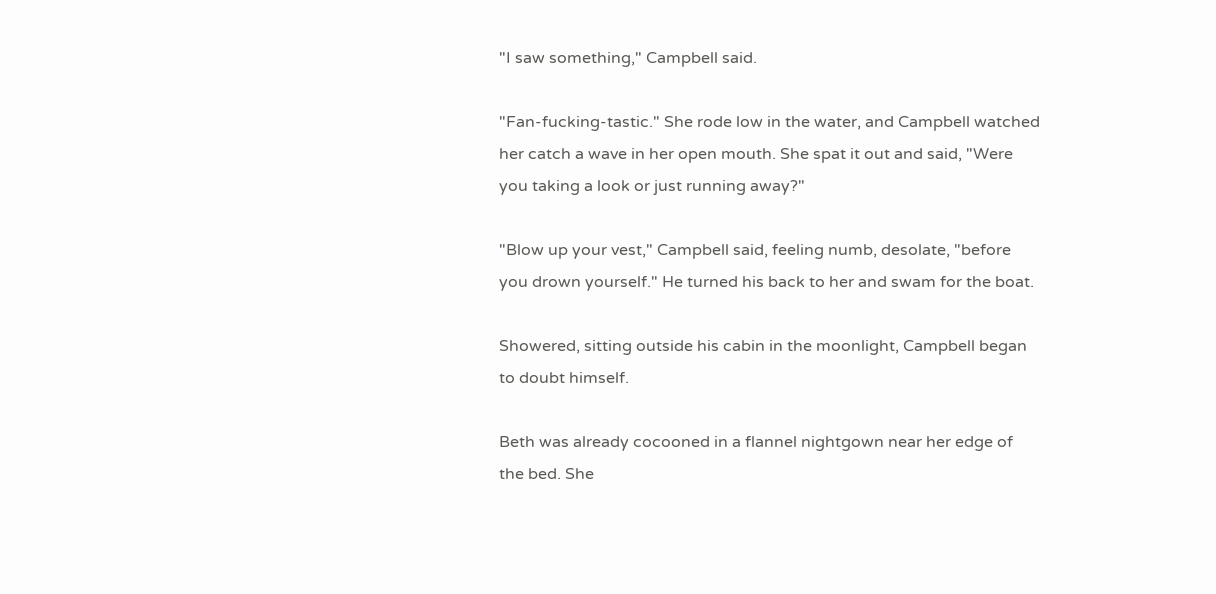"I saw something," Campbell said.

"Fan-fucking-tastic." She rode low in the water, and Campbell watched her catch a wave in her open mouth. She spat it out and said, "Were you taking a look or just running away?"

"Blow up your vest," Campbell said, feeling numb, desolate, "before you drown yourself." He turned his back to her and swam for the boat.

Showered, sitting outside his cabin in the moonlight, Campbell began to doubt himself.

Beth was already cocooned in a flannel nightgown near her edge of the bed. She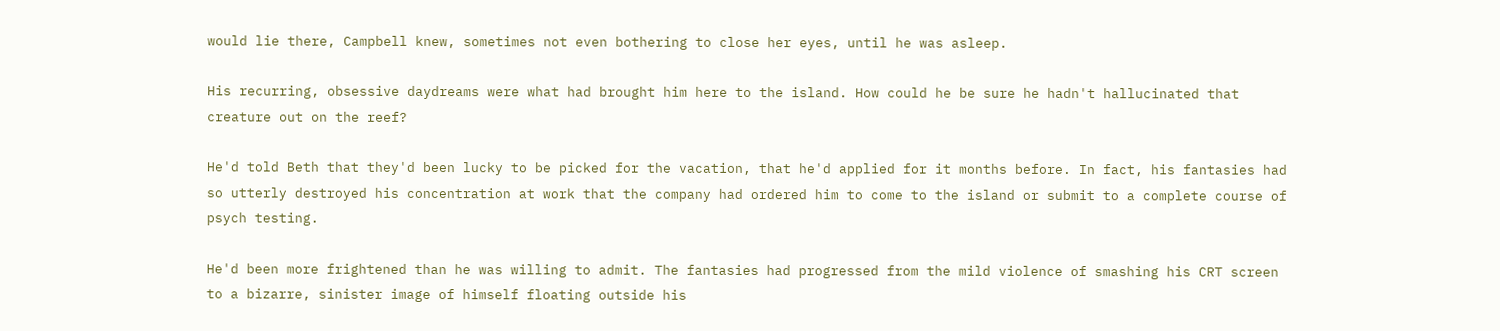would lie there, Campbell knew, sometimes not even bothering to close her eyes, until he was asleep.

His recurring, obsessive daydreams were what had brought him here to the island. How could he be sure he hadn't hallucinated that creature out on the reef?

He'd told Beth that they'd been lucky to be picked for the vacation, that he'd applied for it months before. In fact, his fantasies had so utterly destroyed his concentration at work that the company had ordered him to come to the island or submit to a complete course of psych testing.

He'd been more frightened than he was willing to admit. The fantasies had progressed from the mild violence of smashing his CRT screen to a bizarre, sinister image of himself floating outside his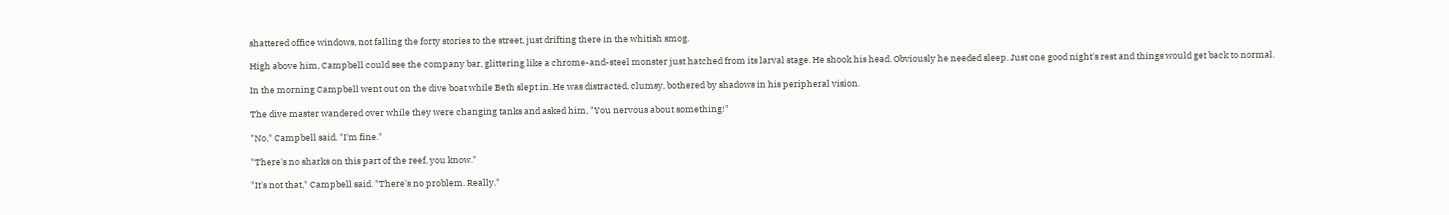shattered office windows, not falling the forty stories to the street, just drifting there in the whitish smog.

High above him, Campbell could see the company bar, glittering like a chrome-and-steel monster just hatched from its larval stage. He shook his head. Obviously he needed sleep. Just one good night's rest and things would get back to normal.

In the morning Campbell went out on the dive boat while Beth slept in. He was distracted, clumsy, bothered by shadows in his peripheral vision.

The dive master wandered over while they were changing tanks and asked him, "You nervous about something!"

"No," Campbell said. "I'm fine."

"There's no sharks on this part of the reef, you know."

"It's not that," Campbell said. "There's no problem. Really."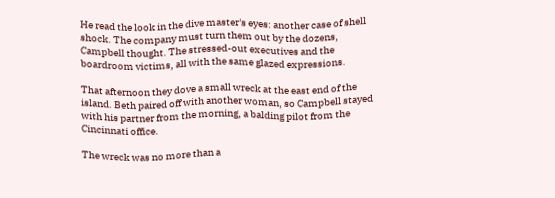He read the look in the dive master's eyes: another case of shell shock. The company must turn them out by the dozens, Campbell thought. The stressed-out executives and the boardroom victims, all with the same glazed expressions.

That afternoon they dove a small wreck at the east end of the island. Beth paired off with another woman, so Campbell stayed with his partner from the morning, a balding pilot from the Cincinnati office.

The wreck was no more than a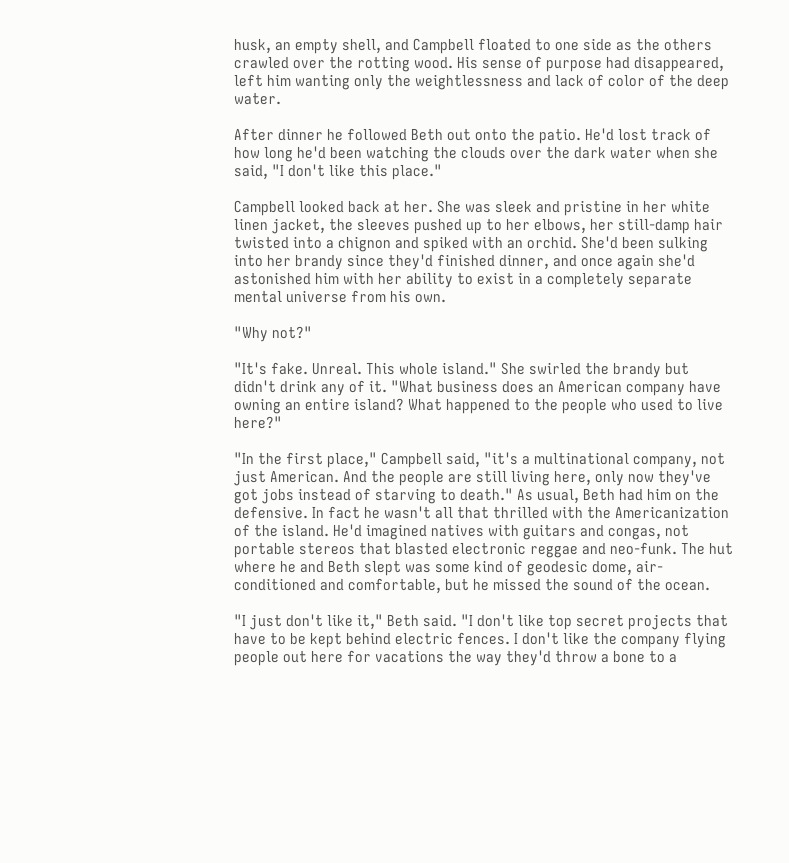husk, an empty shell, and Campbell floated to one side as the others crawled over the rotting wood. His sense of purpose had disappeared, left him wanting only the weightlessness and lack of color of the deep water.

After dinner he followed Beth out onto the patio. He'd lost track of how long he'd been watching the clouds over the dark water when she said, "I don't like this place."

Campbell looked back at her. She was sleek and pristine in her white linen jacket, the sleeves pushed up to her elbows, her still-damp hair twisted into a chignon and spiked with an orchid. She'd been sulking into her brandy since they'd finished dinner, and once again she'd astonished him with her ability to exist in a completely separate mental universe from his own.

"Why not?"

"It's fake. Unreal. This whole island." She swirled the brandy but didn't drink any of it. "What business does an American company have owning an entire island? What happened to the people who used to live here?"

"In the first place," Campbell said, "it's a multinational company, not just American. And the people are still living here, only now they've got jobs instead of starving to death." As usual, Beth had him on the defensive. In fact he wasn't all that thrilled with the Americanization of the island. He'd imagined natives with guitars and congas, not portable stereos that blasted electronic reggae and neo-funk. The hut where he and Beth slept was some kind of geodesic dome, air-conditioned and comfortable, but he missed the sound of the ocean.

"I just don't like it," Beth said. "I don't like top secret projects that have to be kept behind electric fences. I don't like the company flying people out here for vacations the way they'd throw a bone to a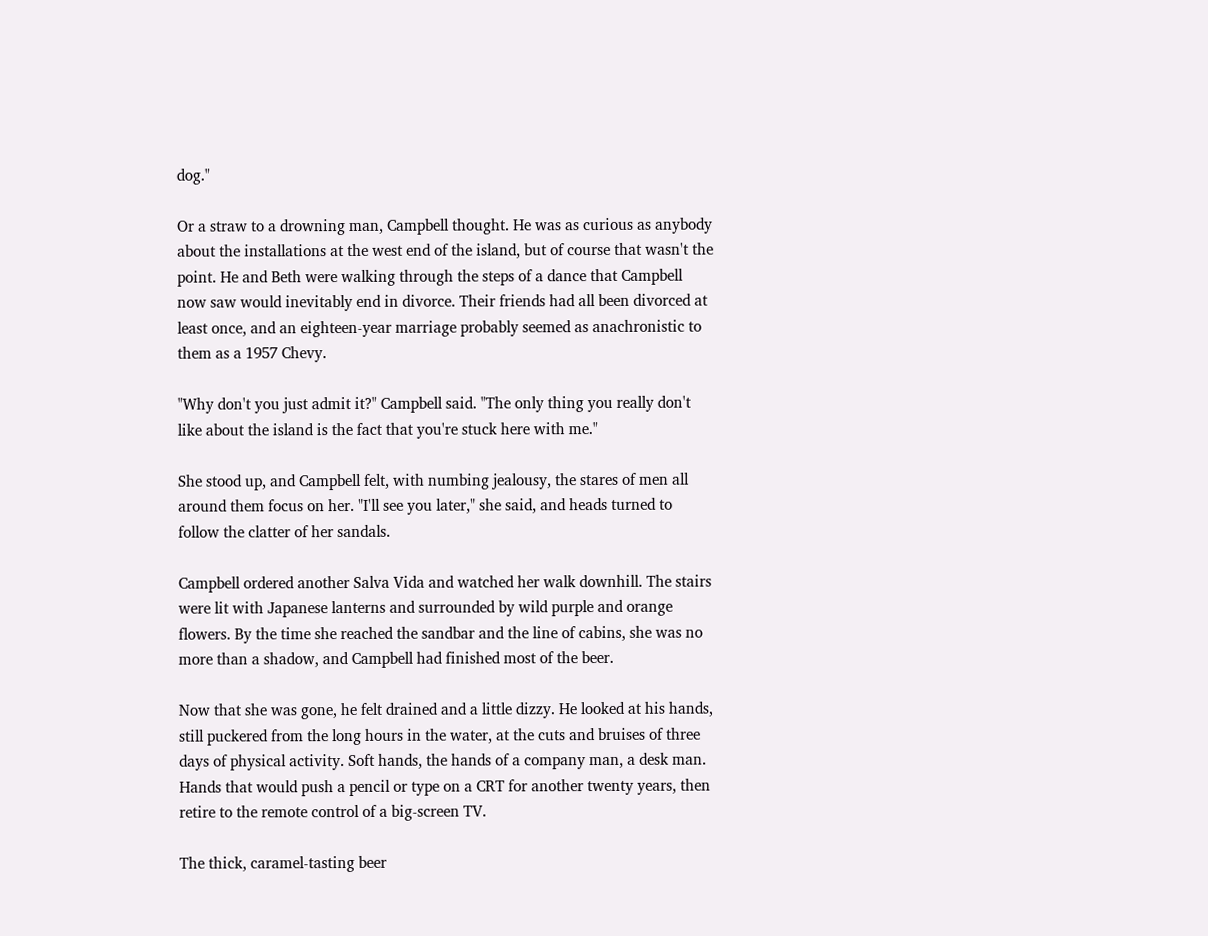dog."

Or a straw to a drowning man, Campbell thought. He was as curious as anybody about the installations at the west end of the island, but of course that wasn't the point. He and Beth were walking through the steps of a dance that Campbell now saw would inevitably end in divorce. Their friends had all been divorced at least once, and an eighteen-year marriage probably seemed as anachronistic to them as a 1957 Chevy.

"Why don't you just admit it?" Campbell said. "The only thing you really don't like about the island is the fact that you're stuck here with me."

She stood up, and Campbell felt, with numbing jealousy, the stares of men all around them focus on her. "I'll see you later," she said, and heads turned to follow the clatter of her sandals.

Campbell ordered another Salva Vida and watched her walk downhill. The stairs were lit with Japanese lanterns and surrounded by wild purple and orange flowers. By the time she reached the sandbar and the line of cabins, she was no more than a shadow, and Campbell had finished most of the beer.

Now that she was gone, he felt drained and a little dizzy. He looked at his hands, still puckered from the long hours in the water, at the cuts and bruises of three days of physical activity. Soft hands, the hands of a company man, a desk man. Hands that would push a pencil or type on a CRT for another twenty years, then retire to the remote control of a big-screen TV.

The thick, caramel-tasting beer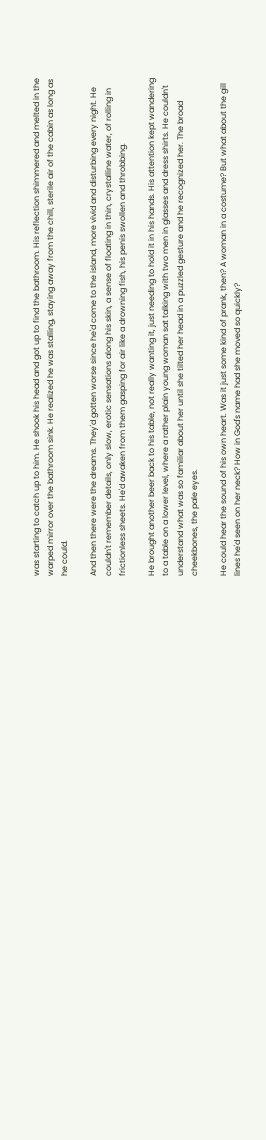was starting to catch up to him. He shook his head and got up to find the bathroom. His reflection shimmered and melted in the warped mirror over the bathroom sink. He realized he was stalling, staying away from the chill, sterile air of the cabin as long as he could.

And then there were the dreams. They'd gotten worse since he'd come to the island, more vivid and disturbing every night. He couldn't remember details, only slow, erotic sensations along his skin, a sense of floating in thin, crystalline water, of rolling in frictionless sheets. He'd awaken from them gasping for air like a drowning fish, his penis swollen and throbbing.

He brought another beer back to his table, not really wanting it, just needing to hold it in his hands. His attention kept wandering to a table on a lower level, where a rather plain young woman sat talking with two men in glasses and dress shirts. He couldn't understand what was so familiar about her until she tilted her head in a puzzled gesture and he recognized her. The broad cheekbones, the pale eyes.

He could hear the sound of his own heart. Was it just some kind of prank, then? A woman in a costume? But what about the gill lines he'd seen on her neck? How in God's name had she moved so quickly?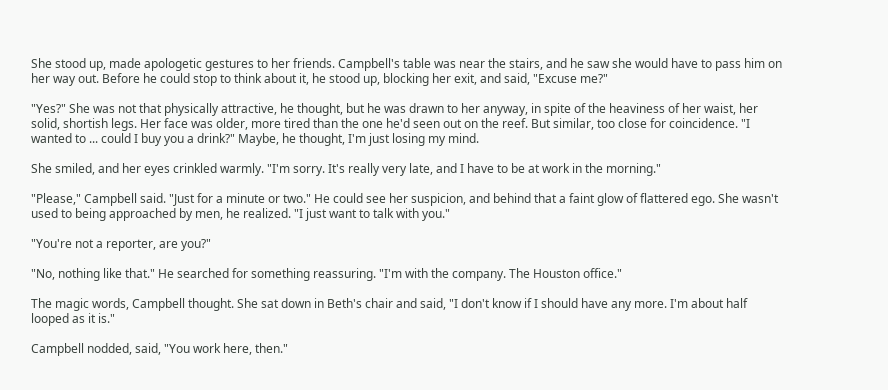She stood up, made apologetic gestures to her friends. Campbell's table was near the stairs, and he saw she would have to pass him on her way out. Before he could stop to think about it, he stood up, blocking her exit, and said, "Excuse me?"

"Yes?" She was not that physically attractive, he thought, but he was drawn to her anyway, in spite of the heaviness of her waist, her solid, shortish legs. Her face was older, more tired than the one he'd seen out on the reef. But similar, too close for coincidence. "I wanted to ... could I buy you a drink?" Maybe, he thought, I'm just losing my mind.

She smiled, and her eyes crinkled warmly. "I'm sorry. It's really very late, and I have to be at work in the morning."

"Please," Campbell said. "Just for a minute or two." He could see her suspicion, and behind that a faint glow of flattered ego. She wasn't used to being approached by men, he realized. "I just want to talk with you."

"You're not a reporter, are you?"

"No, nothing like that." He searched for something reassuring. "I'm with the company. The Houston office."

The magic words, Campbell thought. She sat down in Beth's chair and said, "I don't know if I should have any more. I'm about half looped as it is."

Campbell nodded, said, "You work here, then."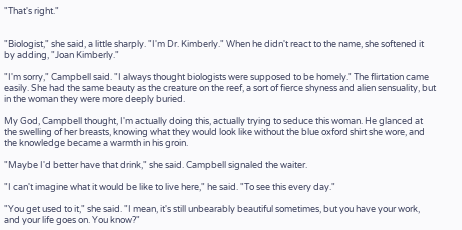"That's right."


"Biologist," she said, a little sharply. "I'm Dr. Kimberly." When he didn't react to the name, she softened it by adding, "Joan Kimberly."

"I'm sorry," Campbell said. "I always thought biologists were supposed to be homely." The flirtation came easily. She had the same beauty as the creature on the reef, a sort of fierce shyness and alien sensuality, but in the woman they were more deeply buried.

My God, Campbell thought, I'm actually doing this, actually trying to seduce this woman. He glanced at the swelling of her breasts, knowing what they would look like without the blue oxford shirt she wore, and the knowledge became a warmth in his groin.

"Maybe I'd better have that drink," she said. Campbell signaled the waiter.

"I can't imagine what it would be like to live here," he said. "To see this every day."

"You get used to it," she said. "I mean, it's still unbearably beautiful sometimes, but you have your work, and your life goes on. You know?"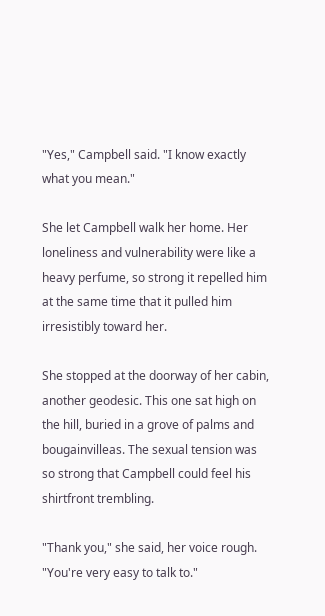"Yes," Campbell said. "I know exactly what you mean."

She let Campbell walk her home. Her loneliness and vulnerability were like a heavy perfume, so strong it repelled him at the same time that it pulled him irresistibly toward her.

She stopped at the doorway of her cabin, another geodesic. This one sat high on the hill, buried in a grove of palms and bougainvilleas. The sexual tension was so strong that Campbell could feel his shirtfront trembling.

"Thank you," she said, her voice rough. "You're very easy to talk to."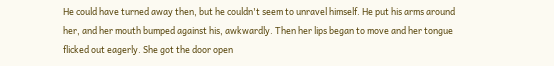He could have turned away then, but he couldn't seem to unravel himself. He put his arms around her, and her mouth bumped against his, awkwardly. Then her lips began to move and her tongue flicked out eagerly. She got the door open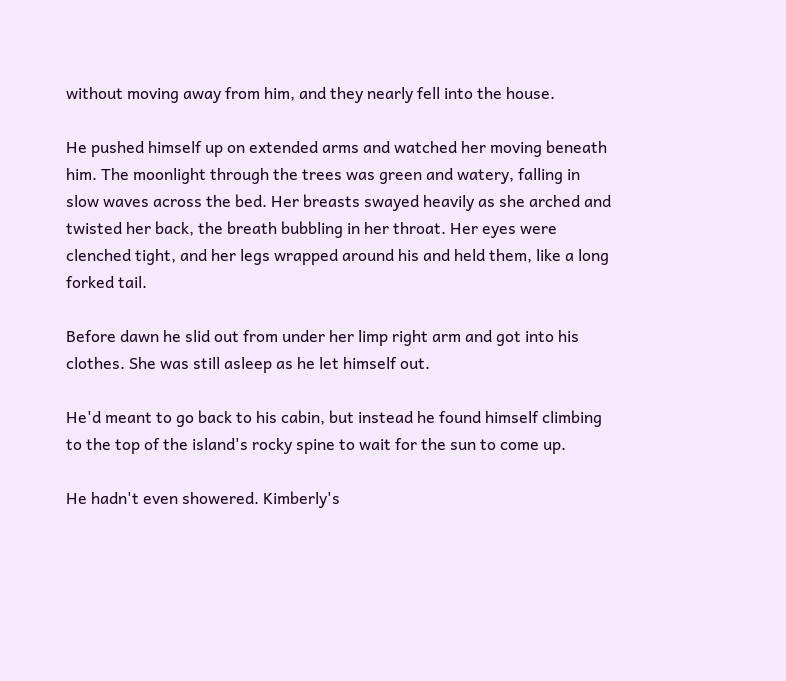without moving away from him, and they nearly fell into the house.

He pushed himself up on extended arms and watched her moving beneath him. The moonlight through the trees was green and watery, falling in slow waves across the bed. Her breasts swayed heavily as she arched and twisted her back, the breath bubbling in her throat. Her eyes were clenched tight, and her legs wrapped around his and held them, like a long forked tail.

Before dawn he slid out from under her limp right arm and got into his clothes. She was still asleep as he let himself out.

He'd meant to go back to his cabin, but instead he found himself climbing to the top of the island's rocky spine to wait for the sun to come up.

He hadn't even showered. Kimberly's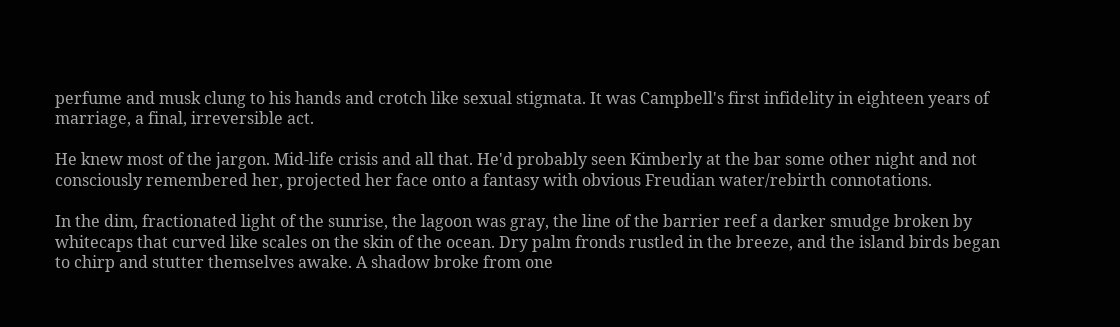perfume and musk clung to his hands and crotch like sexual stigmata. It was Campbell's first infidelity in eighteen years of marriage, a final, irreversible act.

He knew most of the jargon. Mid-life crisis and all that. He'd probably seen Kimberly at the bar some other night and not consciously remembered her, projected her face onto a fantasy with obvious Freudian water/rebirth connotations.

In the dim, fractionated light of the sunrise, the lagoon was gray, the line of the barrier reef a darker smudge broken by whitecaps that curved like scales on the skin of the ocean. Dry palm fronds rustled in the breeze, and the island birds began to chirp and stutter themselves awake. A shadow broke from one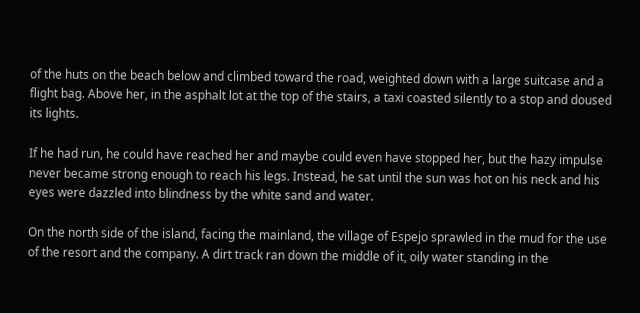of the huts on the beach below and climbed toward the road, weighted down with a large suitcase and a flight bag. Above her, in the asphalt lot at the top of the stairs, a taxi coasted silently to a stop and doused its lights.

If he had run, he could have reached her and maybe could even have stopped her, but the hazy impulse never became strong enough to reach his legs. Instead, he sat until the sun was hot on his neck and his eyes were dazzled into blindness by the white sand and water.

On the north side of the island, facing the mainland, the village of Espejo sprawled in the mud for the use of the resort and the company. A dirt track ran down the middle of it, oily water standing in the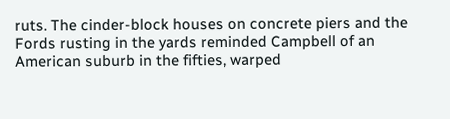ruts. The cinder-block houses on concrete piers and the Fords rusting in the yards reminded Campbell of an American suburb in the fifties, warped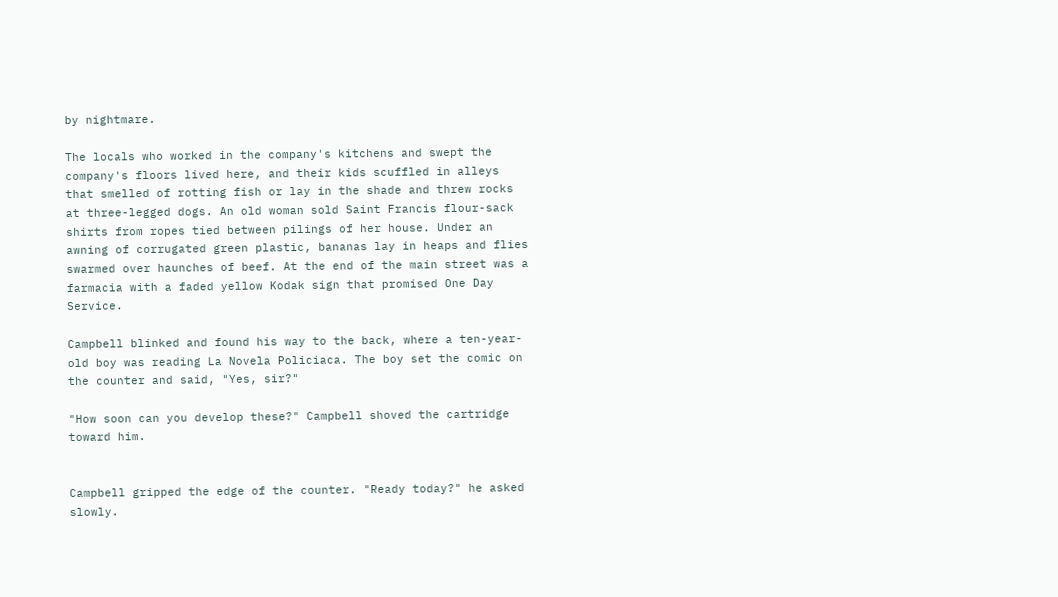by nightmare.

The locals who worked in the company's kitchens and swept the company's floors lived here, and their kids scuffled in alleys that smelled of rotting fish or lay in the shade and threw rocks at three-legged dogs. An old woman sold Saint Francis flour-sack shirts from ropes tied between pilings of her house. Under an awning of corrugated green plastic, bananas lay in heaps and flies swarmed over haunches of beef. At the end of the main street was a farmacia with a faded yellow Kodak sign that promised One Day Service.

Campbell blinked and found his way to the back, where a ten-year-old boy was reading La Novela Policiaca. The boy set the comic on the counter and said, "Yes, sir?"

"How soon can you develop these?" Campbell shoved the cartridge toward him.


Campbell gripped the edge of the counter. "Ready today?" he asked slowly.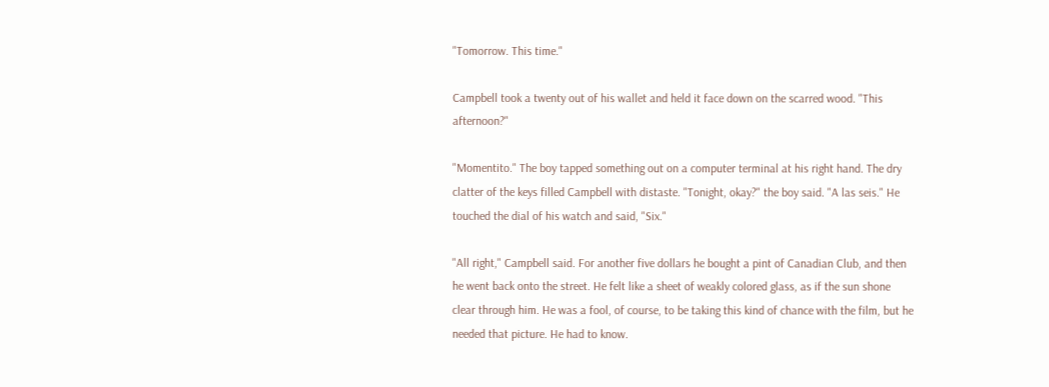"Tomorrow. This time."

Campbell took a twenty out of his wallet and held it face down on the scarred wood. "This afternoon?"

"Momentito." The boy tapped something out on a computer terminal at his right hand. The dry clatter of the keys filled Campbell with distaste. "Tonight, okay?" the boy said. "A las seis." He touched the dial of his watch and said, "Six."

"All right," Campbell said. For another five dollars he bought a pint of Canadian Club, and then he went back onto the street. He felt like a sheet of weakly colored glass, as if the sun shone clear through him. He was a fool, of course, to be taking this kind of chance with the film, but he needed that picture. He had to know.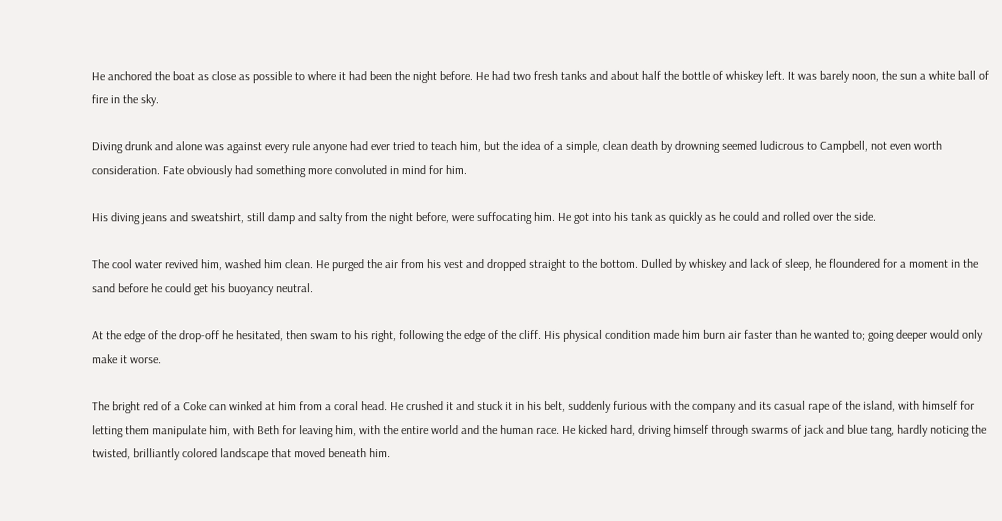He anchored the boat as close as possible to where it had been the night before. He had two fresh tanks and about half the bottle of whiskey left. It was barely noon, the sun a white ball of fire in the sky.

Diving drunk and alone was against every rule anyone had ever tried to teach him, but the idea of a simple, clean death by drowning seemed ludicrous to Campbell, not even worth consideration. Fate obviously had something more convoluted in mind for him.

His diving jeans and sweatshirt, still damp and salty from the night before, were suffocating him. He got into his tank as quickly as he could and rolled over the side.

The cool water revived him, washed him clean. He purged the air from his vest and dropped straight to the bottom. Dulled by whiskey and lack of sleep, he floundered for a moment in the sand before he could get his buoyancy neutral.

At the edge of the drop-off he hesitated, then swam to his right, following the edge of the cliff. His physical condition made him burn air faster than he wanted to; going deeper would only make it worse.

The bright red of a Coke can winked at him from a coral head. He crushed it and stuck it in his belt, suddenly furious with the company and its casual rape of the island, with himself for letting them manipulate him, with Beth for leaving him, with the entire world and the human race. He kicked hard, driving himself through swarms of jack and blue tang, hardly noticing the twisted, brilliantly colored landscape that moved beneath him.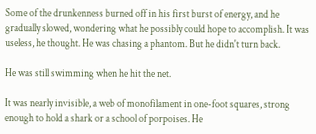Some of the drunkenness burned off in his first burst of energy, and he gradually slowed, wondering what he possibly could hope to accomplish. It was useless, he thought. He was chasing a phantom. But he didn't turn back.

He was still swimming when he hit the net.

It was nearly invisible, a web of monofilament in one-foot squares, strong enough to hold a shark or a school of porpoises. He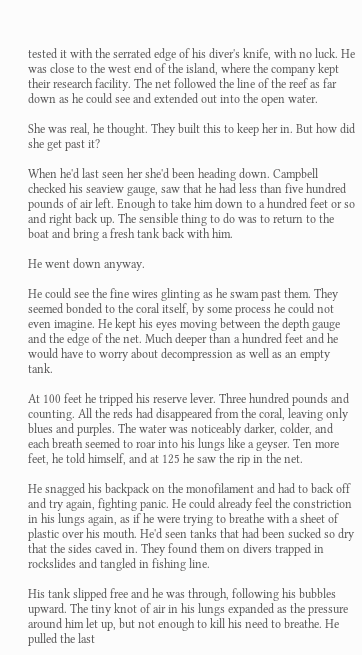tested it with the serrated edge of his diver's knife, with no luck. He was close to the west end of the island, where the company kept their research facility. The net followed the line of the reef as far down as he could see and extended out into the open water.

She was real, he thought. They built this to keep her in. But how did she get past it?

When he'd last seen her she'd been heading down. Campbell checked his seaview gauge, saw that he had less than five hundred pounds of air left. Enough to take him down to a hundred feet or so and right back up. The sensible thing to do was to return to the boat and bring a fresh tank back with him.

He went down anyway.

He could see the fine wires glinting as he swam past them. They seemed bonded to the coral itself, by some process he could not even imagine. He kept his eyes moving between the depth gauge and the edge of the net. Much deeper than a hundred feet and he would have to worry about decompression as well as an empty tank.

At 100 feet he tripped his reserve lever. Three hundred pounds and counting. All the reds had disappeared from the coral, leaving only blues and purples. The water was noticeably darker, colder, and each breath seemed to roar into his lungs like a geyser. Ten more feet, he told himself, and at 125 he saw the rip in the net.

He snagged his backpack on the monofilament and had to back off and try again, fighting panic. He could already feel the constriction in his lungs again, as if he were trying to breathe with a sheet of plastic over his mouth. He'd seen tanks that had been sucked so dry that the sides caved in. They found them on divers trapped in rockslides and tangled in fishing line.

His tank slipped free and he was through, following his bubbles upward. The tiny knot of air in his lungs expanded as the pressure around him let up, but not enough to kill his need to breathe. He pulled the last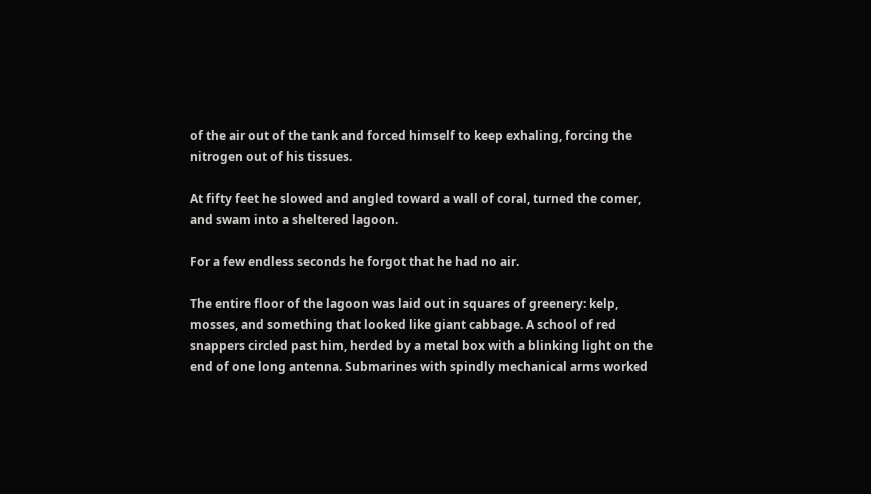of the air out of the tank and forced himself to keep exhaling, forcing the nitrogen out of his tissues.

At fifty feet he slowed and angled toward a wall of coral, turned the comer, and swam into a sheltered lagoon.

For a few endless seconds he forgot that he had no air.

The entire floor of the lagoon was laid out in squares of greenery: kelp, mosses, and something that looked like giant cabbage. A school of red snappers circled past him, herded by a metal box with a blinking light on the end of one long antenna. Submarines with spindly mechanical arms worked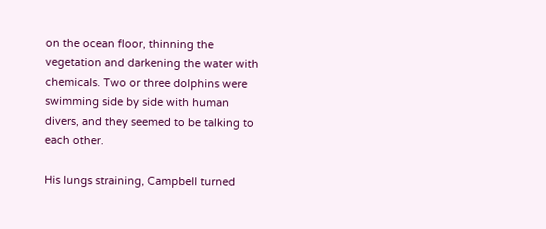on the ocean floor, thinning the vegetation and darkening the water with chemicals. Two or three dolphins were swimming side by side with human divers, and they seemed to be talking to each other.

His lungs straining, Campbell turned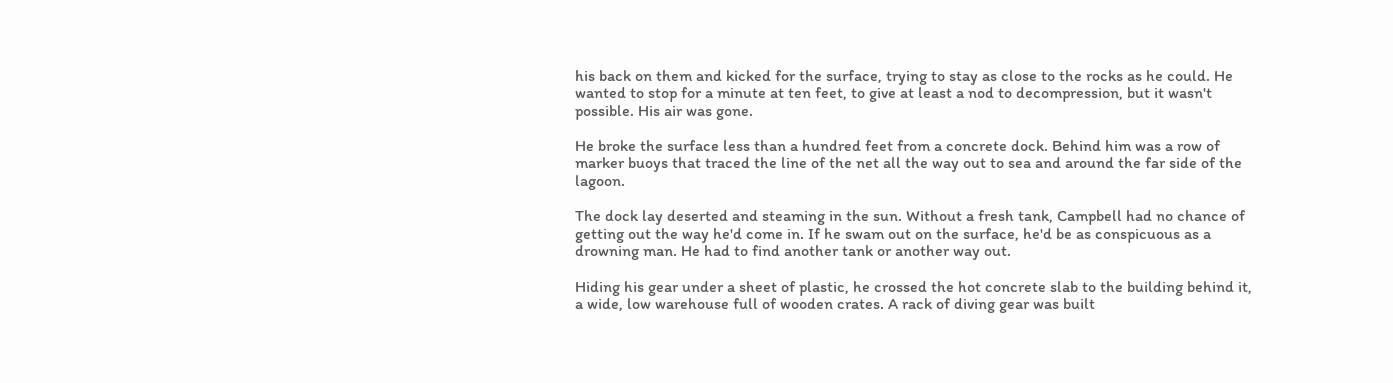his back on them and kicked for the surface, trying to stay as close to the rocks as he could. He wanted to stop for a minute at ten feet, to give at least a nod to decompression, but it wasn't possible. His air was gone.

He broke the surface less than a hundred feet from a concrete dock. Behind him was a row of marker buoys that traced the line of the net all the way out to sea and around the far side of the lagoon.

The dock lay deserted and steaming in the sun. Without a fresh tank, Campbell had no chance of getting out the way he'd come in. If he swam out on the surface, he'd be as conspicuous as a drowning man. He had to find another tank or another way out.

Hiding his gear under a sheet of plastic, he crossed the hot concrete slab to the building behind it, a wide, low warehouse full of wooden crates. A rack of diving gear was built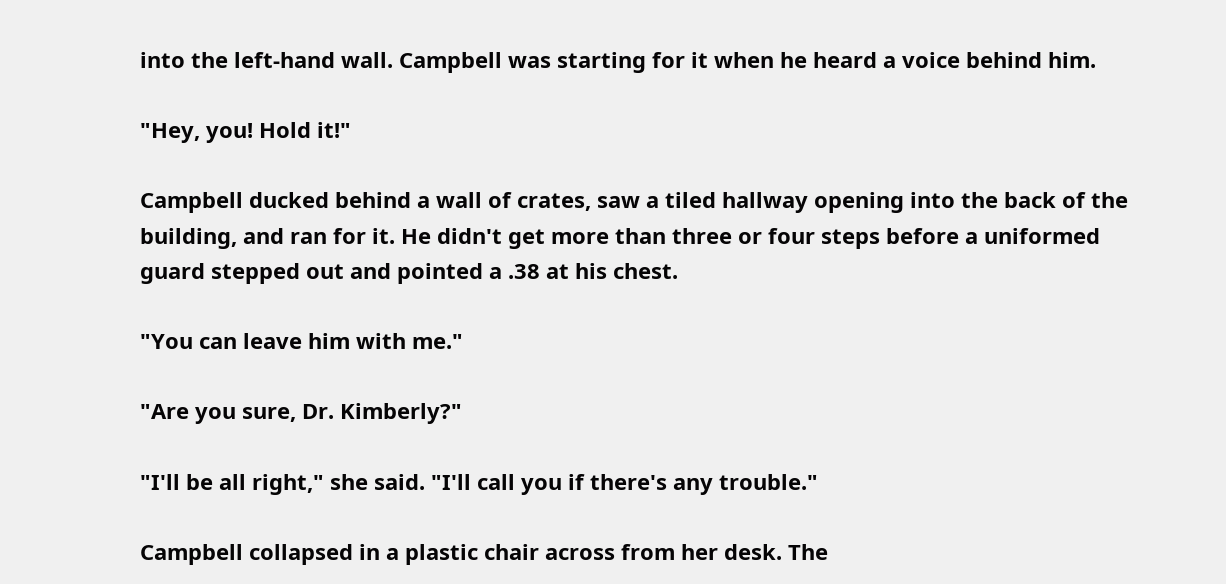into the left-hand wall. Campbell was starting for it when he heard a voice behind him.

"Hey, you! Hold it!"

Campbell ducked behind a wall of crates, saw a tiled hallway opening into the back of the building, and ran for it. He didn't get more than three or four steps before a uniformed guard stepped out and pointed a .38 at his chest.

"You can leave him with me."

"Are you sure, Dr. Kimberly?"

"I'll be all right," she said. "I'll call you if there's any trouble."

Campbell collapsed in a plastic chair across from her desk. The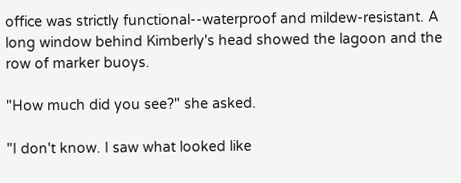office was strictly functional--waterproof and mildew-resistant. A long window behind Kimberly's head showed the lagoon and the row of marker buoys.

"How much did you see?" she asked.

"I don't know. I saw what looked like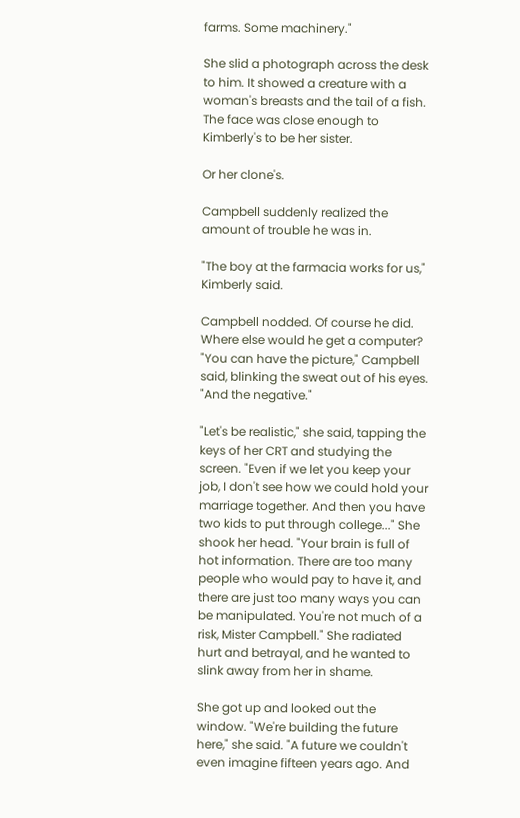farms. Some machinery."

She slid a photograph across the desk to him. It showed a creature with a woman's breasts and the tail of a fish. The face was close enough to Kimberly's to be her sister.

Or her clone's.

Campbell suddenly realized the amount of trouble he was in.

"The boy at the farmacia works for us," Kimberly said.

Campbell nodded. Of course he did. Where else would he get a computer? "You can have the picture," Campbell said, blinking the sweat out of his eyes. "And the negative."

"Let's be realistic," she said, tapping the keys of her CRT and studying the screen. "Even if we let you keep your job, I don't see how we could hold your marriage together. And then you have two kids to put through college..." She shook her head. "Your brain is full of hot information. There are too many people who would pay to have it, and there are just too many ways you can be manipulated. You're not much of a risk, Mister Campbell." She radiated hurt and betrayal, and he wanted to slink away from her in shame.

She got up and looked out the window. "We're building the future here," she said. "A future we couldn't even imagine fifteen years ago. And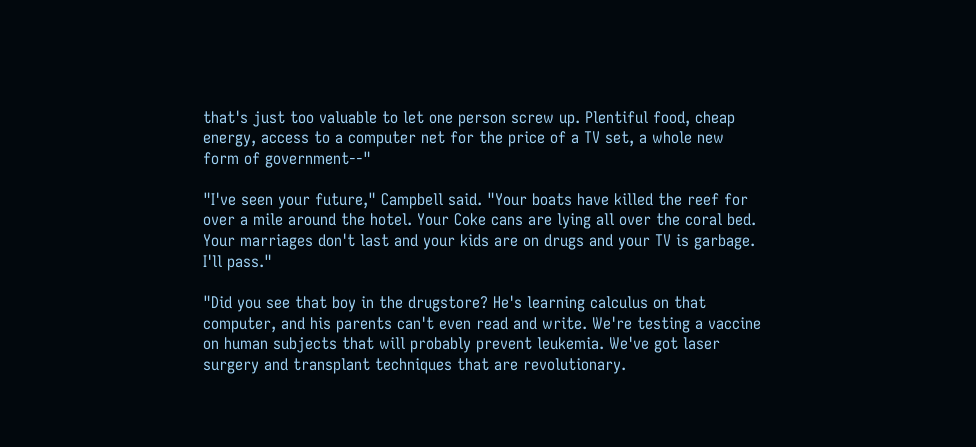that's just too valuable to let one person screw up. Plentiful food, cheap energy, access to a computer net for the price of a TV set, a whole new form of government--"

"I've seen your future," Campbell said. "Your boats have killed the reef for over a mile around the hotel. Your Coke cans are lying all over the coral bed. Your marriages don't last and your kids are on drugs and your TV is garbage. I'll pass."

"Did you see that boy in the drugstore? He's learning calculus on that computer, and his parents can't even read and write. We're testing a vaccine on human subjects that will probably prevent leukemia. We've got laser surgery and transplant techniques that are revolutionary.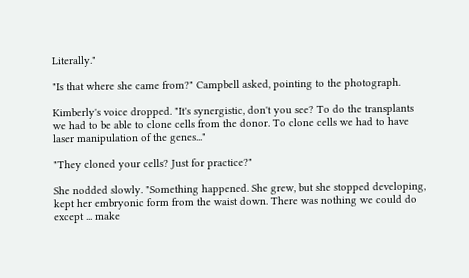Literally."

"Is that where she came from?" Campbell asked, pointing to the photograph.

Kimberly's voice dropped. "It's synergistic, don't you see? To do the transplants we had to be able to clone cells from the donor. To clone cells we had to have laser manipulation of the genes..."

"They cloned your cells? Just for practice?"

She nodded slowly. "Something happened. She grew, but she stopped developing, kept her embryonic form from the waist down. There was nothing we could do except ... make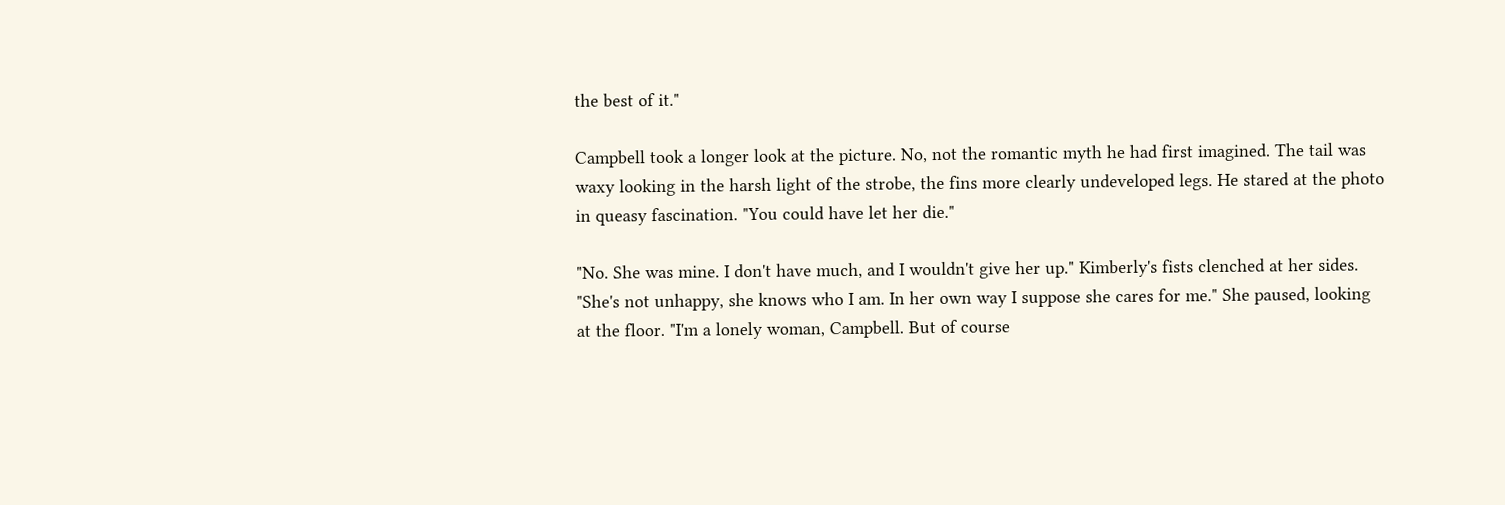the best of it."

Campbell took a longer look at the picture. No, not the romantic myth he had first imagined. The tail was waxy looking in the harsh light of the strobe, the fins more clearly undeveloped legs. He stared at the photo in queasy fascination. "You could have let her die."

"No. She was mine. I don't have much, and I wouldn't give her up." Kimberly's fists clenched at her sides. "She's not unhappy, she knows who I am. In her own way I suppose she cares for me." She paused, looking at the floor. "I'm a lonely woman, Campbell. But of course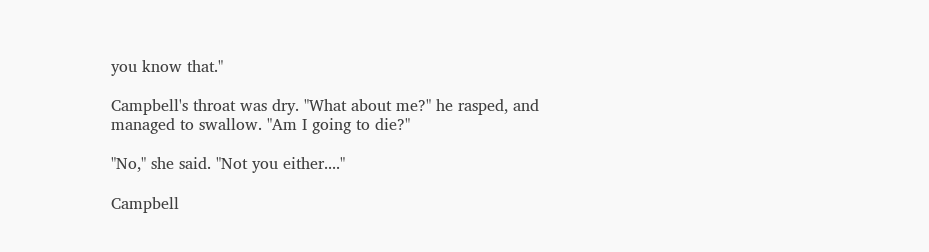you know that."

Campbell's throat was dry. "What about me?" he rasped, and managed to swallow. "Am I going to die?"

"No," she said. "Not you either...."

Campbell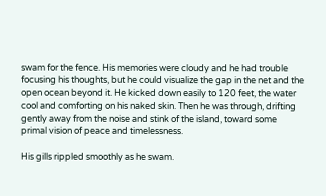swam for the fence. His memories were cloudy and he had trouble focusing his thoughts, but he could visualize the gap in the net and the open ocean beyond it. He kicked down easily to 120 feet, the water cool and comforting on his naked skin. Then he was through, drifting gently away from the noise and stink of the island, toward some primal vision of peace and timelessness.

His gills rippled smoothly as he swam.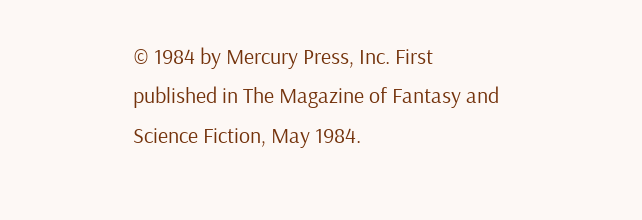© 1984 by Mercury Press, Inc. First published in The Magazine of Fantasy and Science Fiction, May 1984.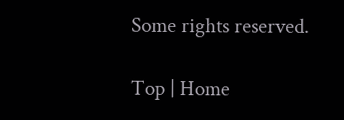Some rights reserved.

Top | Home